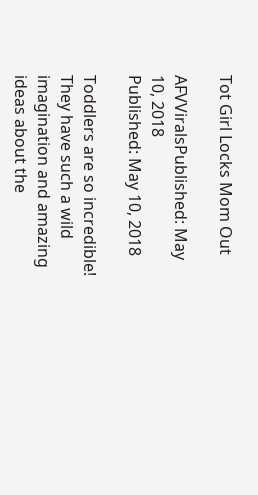Tot Girl Locks Mom Out

AFVViralsPublished: May 10, 2018
Published: May 10, 2018

Toddlers are so incredible! They have such a wild imagination and amazing ideas about the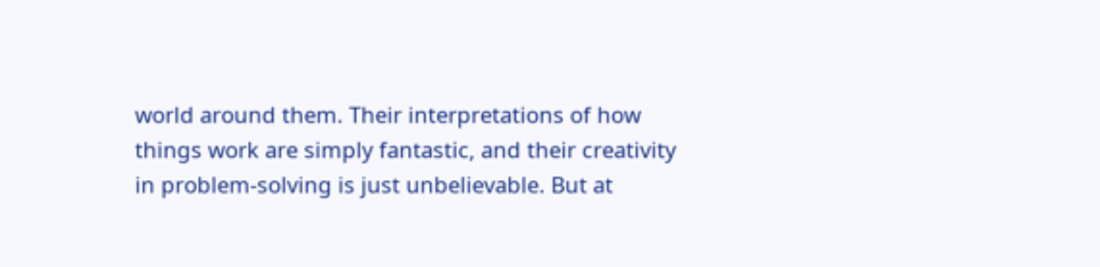world around them. Their interpretations of how things work are simply fantastic, and their creativity in problem-solving is just unbelievable. But at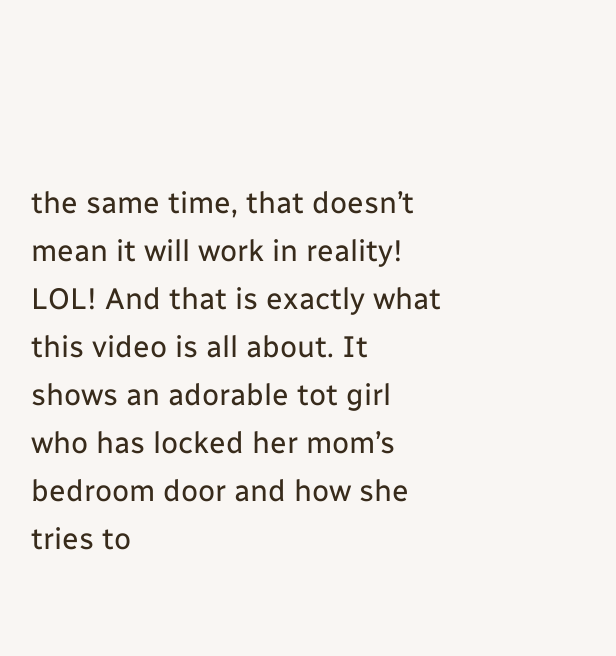the same time, that doesn’t mean it will work in reality! LOL! And that is exactly what this video is all about. It shows an adorable tot girl who has locked her mom’s bedroom door and how she tries to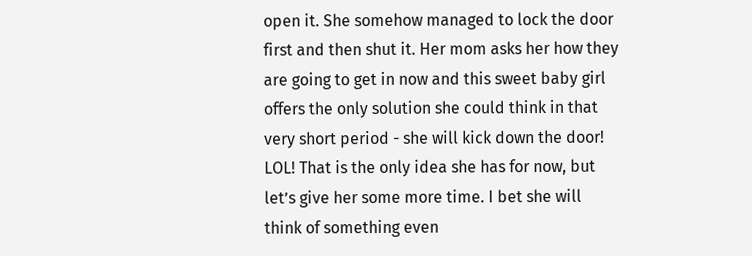open it. She somehow managed to lock the door first and then shut it. Her mom asks her how they are going to get in now and this sweet baby girl offers the only solution she could think in that very short period - she will kick down the door! LOL! That is the only idea she has for now, but let’s give her some more time. I bet she will think of something even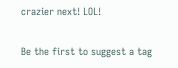crazier next! LOL!

Be the first to suggest a tag